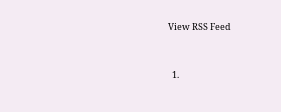View RSS Feed


  1.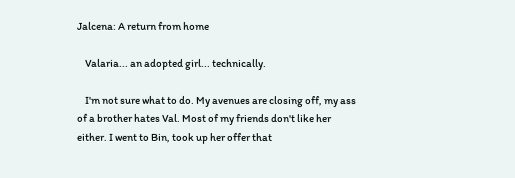Jalcena: A return from home

    Valaria... an adopted girl... technically.

    I'm not sure what to do. My avenues are closing off, my ass of a brother hates Val. Most of my friends don't like her either. I went to Bin, took up her offer that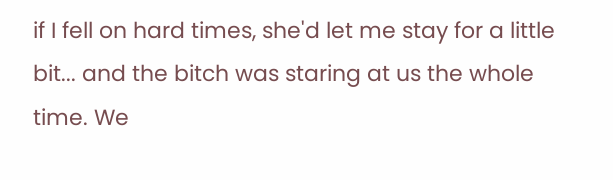if I fell on hard times, she'd let me stay for a little bit... and the bitch was staring at us the whole time. We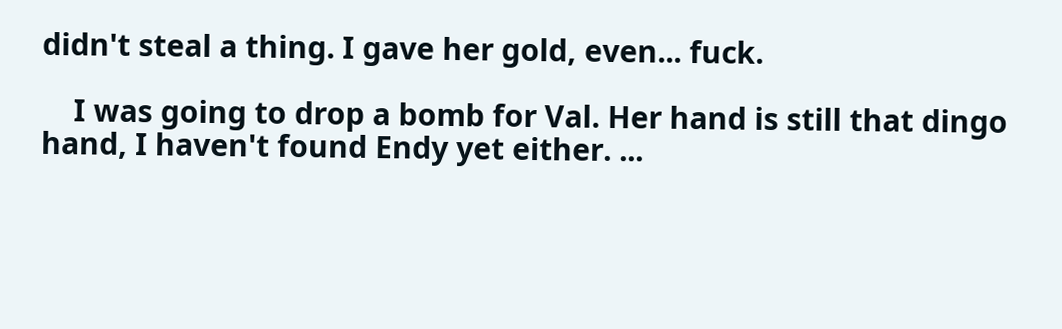didn't steal a thing. I gave her gold, even... fuck.

    I was going to drop a bomb for Val. Her hand is still that dingo hand, I haven't found Endy yet either. ...